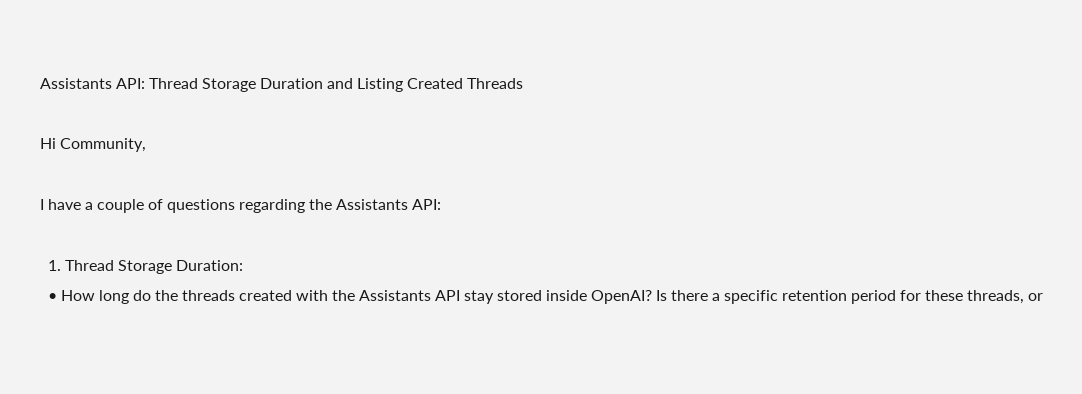Assistants API: Thread Storage Duration and Listing Created Threads

Hi Community,

I have a couple of questions regarding the Assistants API:

  1. Thread Storage Duration:
  • How long do the threads created with the Assistants API stay stored inside OpenAI? Is there a specific retention period for these threads, or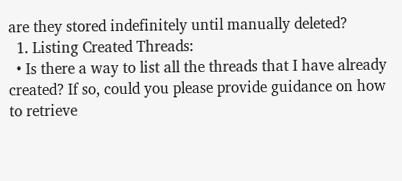are they stored indefinitely until manually deleted?
  1. Listing Created Threads:
  • Is there a way to list all the threads that I have already created? If so, could you please provide guidance on how to retrieve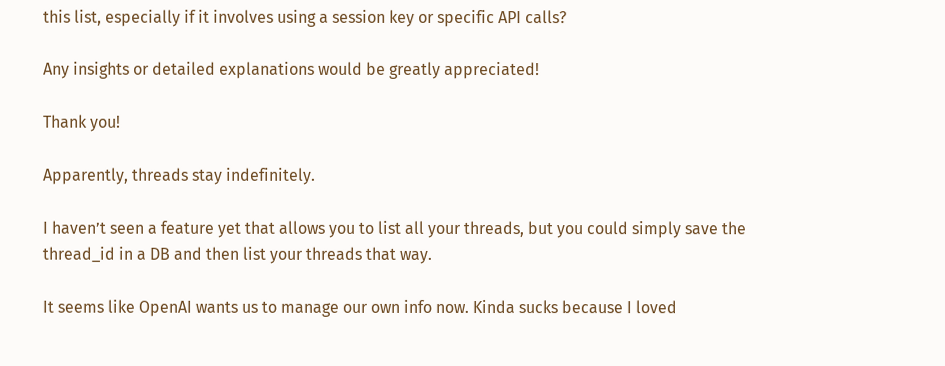this list, especially if it involves using a session key or specific API calls?

Any insights or detailed explanations would be greatly appreciated!

Thank you!

Apparently, threads stay indefinitely.

I haven’t seen a feature yet that allows you to list all your threads, but you could simply save the thread_id in a DB and then list your threads that way.

It seems like OpenAI wants us to manage our own info now. Kinda sucks because I loved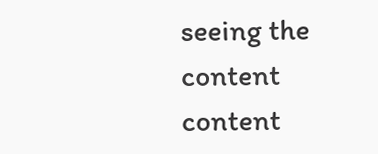seeing the content content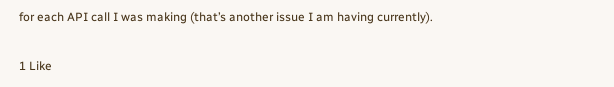for each API call I was making (that’s another issue I am having currently).

1 Like